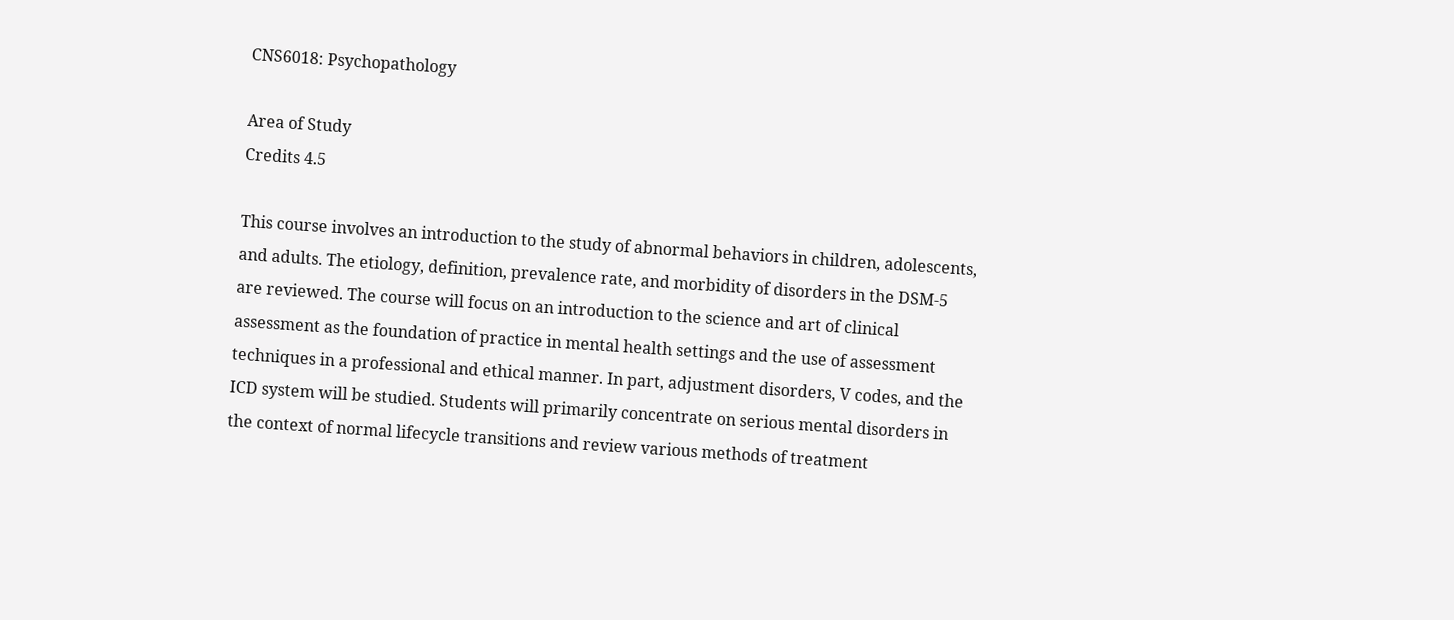CNS6018: Psychopathology

Area of Study
Credits 4.5

This course involves an introduction to the study of abnormal behaviors in children, adolescents, and adults. The etiology, definition, prevalence rate, and morbidity of disorders in the DSM-5 are reviewed. The course will focus on an introduction to the science and art of clinical assessment as the foundation of practice in mental health settings and the use of assessment techniques in a professional and ethical manner. In part, adjustment disorders, V codes, and the ICD system will be studied. Students will primarily concentrate on serious mental disorders in the context of normal lifecycle transitions and review various methods of treatment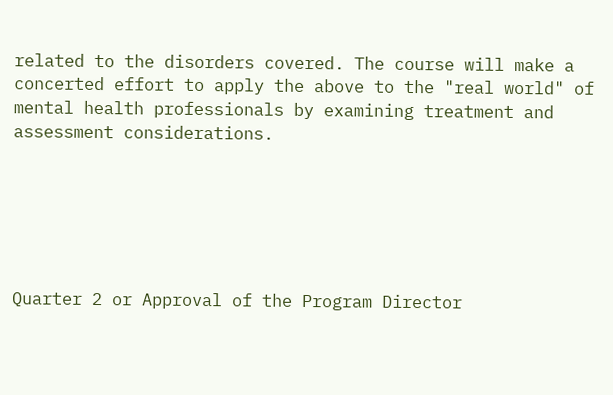related to the disorders covered. The course will make a concerted effort to apply the above to the "real world" of mental health professionals by examining treatment and assessment considerations.






Quarter 2 or Approval of the Program Director